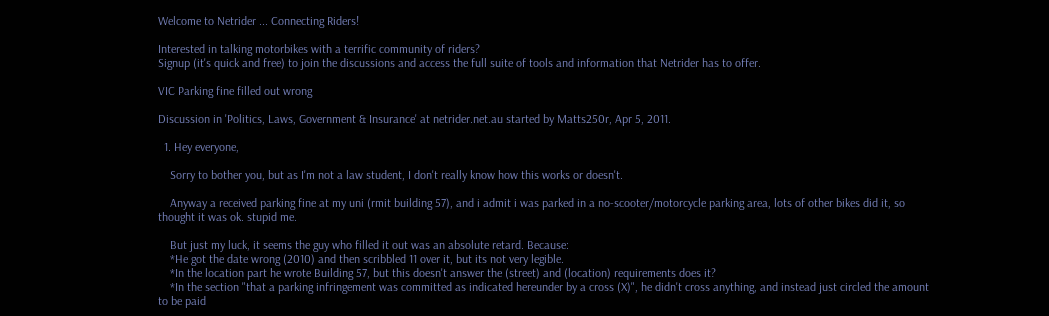Welcome to Netrider ... Connecting Riders!

Interested in talking motorbikes with a terrific community of riders?
Signup (it's quick and free) to join the discussions and access the full suite of tools and information that Netrider has to offer.

VIC Parking fine filled out wrong

Discussion in 'Politics, Laws, Government & Insurance' at netrider.net.au started by Matts250r, Apr 5, 2011.

  1. Hey everyone,

    Sorry to bother you, but as I'm not a law student, I don't really know how this works or doesn't.

    Anyway a received parking fine at my uni (rmit building 57), and i admit i was parked in a no-scooter/motorcycle parking area, lots of other bikes did it, so thought it was ok. stupid me.

    But just my luck, it seems the guy who filled it out was an absolute retard. Because:
    *He got the date wrong (2010) and then scribbled 11 over it, but its not very legible.
    *In the location part he wrote Building 57, but this doesn't answer the (street) and (location) requirements does it?
    *In the section "that a parking infringement was committed as indicated hereunder by a cross (X)", he didn't cross anything, and instead just circled the amount to be paid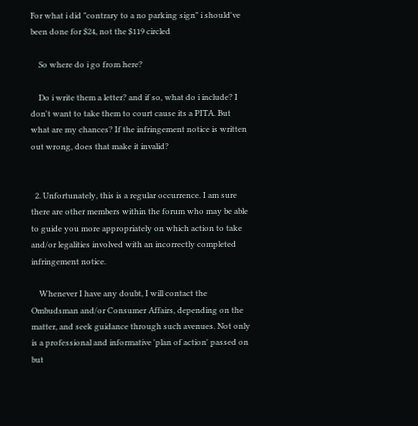For what i did "contrary to a no parking sign" i should've been done for $24, not the $119 circled

    So where do i go from here?

    Do i write them a letter? and if so, what do i include? I don't want to take them to court cause its a PITA. But what are my chances? If the infringement notice is written out wrong, does that make it invalid?


  2. Unfortunately, this is a regular occurrence. I am sure there are other members within the forum who may be able to guide you more appropriately on which action to take and/or legalities involved with an incorrectly completed infringement notice.

    Whenever I have any doubt, I will contact the Ombudsman and/or Consumer Affairs, depending on the matter, and seek guidance through such avenues. Not only is a professional and informative 'plan of action' passed on but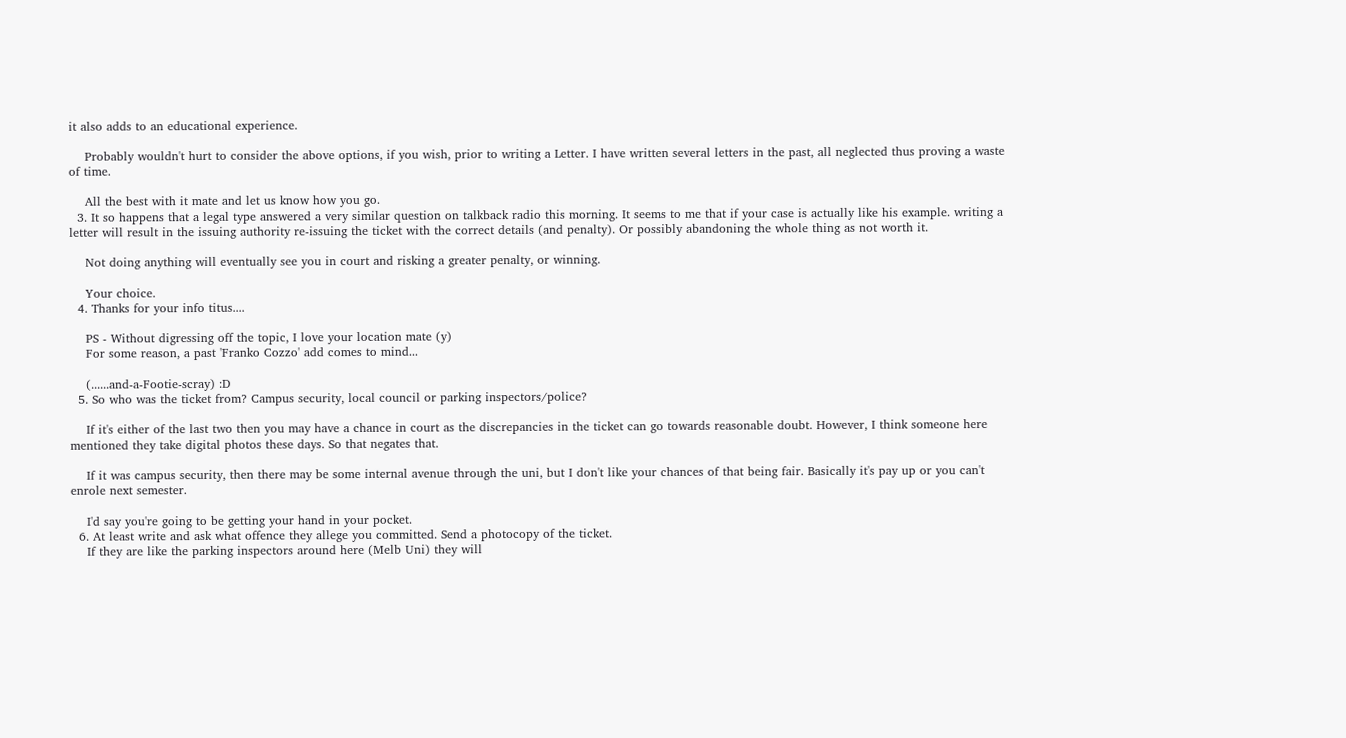it also adds to an educational experience.

    Probably wouldn't hurt to consider the above options, if you wish, prior to writing a Letter. I have written several letters in the past, all neglected thus proving a waste of time.

    All the best with it mate and let us know how you go.
  3. It so happens that a legal type answered a very similar question on talkback radio this morning. It seems to me that if your case is actually like his example. writing a letter will result in the issuing authority re-issuing the ticket with the correct details (and penalty). Or possibly abandoning the whole thing as not worth it.

    Not doing anything will eventually see you in court and risking a greater penalty, or winning.

    Your choice.
  4. Thanks for your info titus....

    PS - Without digressing off the topic, I love your location mate (y)
    For some reason, a past 'Franko Cozzo' add comes to mind...

    (......and-a-Footie-scray) :D
  5. So who was the ticket from? Campus security, local council or parking inspectors/police?

    If it's either of the last two then you may have a chance in court as the discrepancies in the ticket can go towards reasonable doubt. However, I think someone here mentioned they take digital photos these days. So that negates that.

    If it was campus security, then there may be some internal avenue through the uni, but I don't like your chances of that being fair. Basically it's pay up or you can't enrole next semester.

    I'd say you're going to be getting your hand in your pocket.
  6. At least write and ask what offence they allege you committed. Send a photocopy of the ticket.
    If they are like the parking inspectors around here (Melb Uni) they will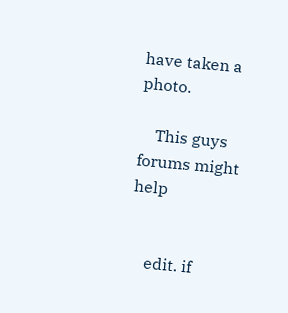have taken a photo.

    This guys forums might help


    edit. if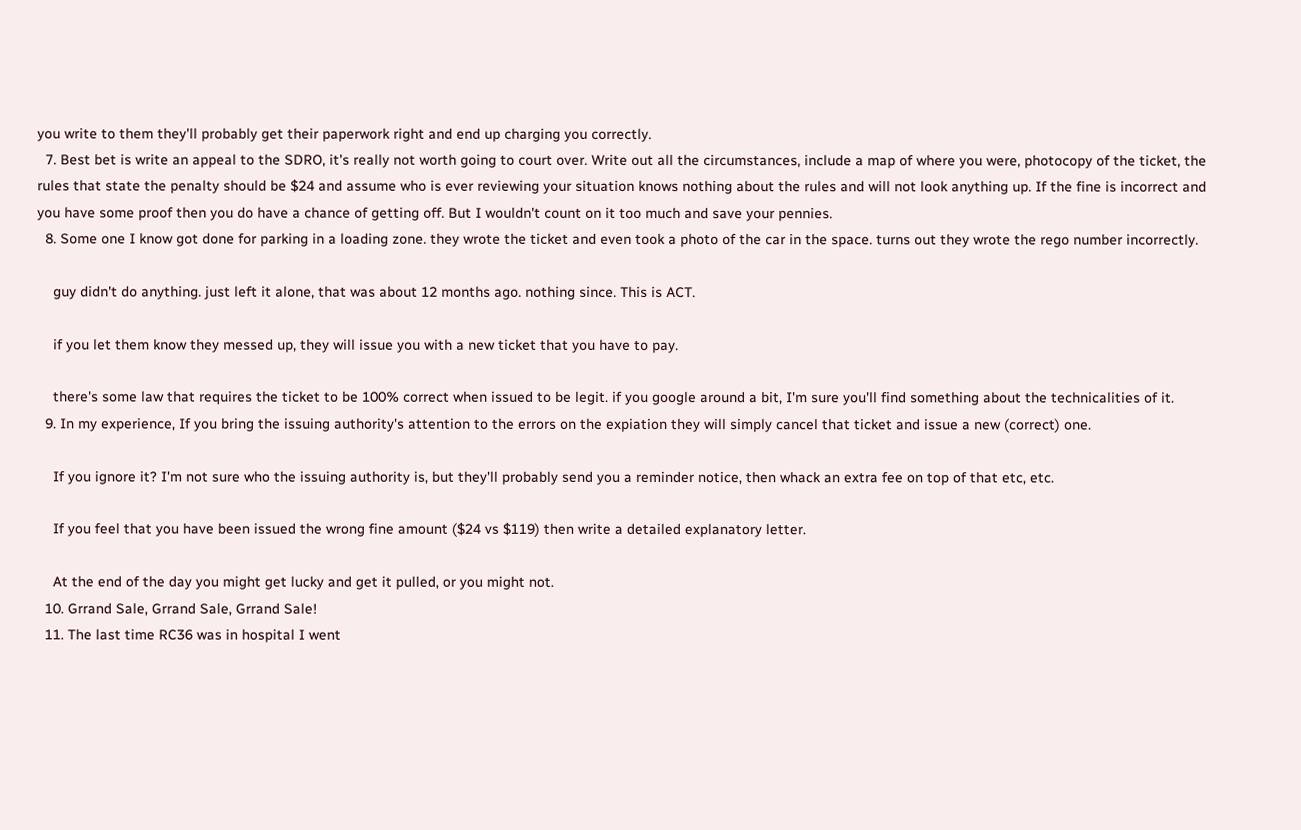you write to them they'll probably get their paperwork right and end up charging you correctly.
  7. Best bet is write an appeal to the SDRO, it's really not worth going to court over. Write out all the circumstances, include a map of where you were, photocopy of the ticket, the rules that state the penalty should be $24 and assume who is ever reviewing your situation knows nothing about the rules and will not look anything up. If the fine is incorrect and you have some proof then you do have a chance of getting off. But I wouldn't count on it too much and save your pennies.
  8. Some one I know got done for parking in a loading zone. they wrote the ticket and even took a photo of the car in the space. turns out they wrote the rego number incorrectly.

    guy didn't do anything. just left it alone, that was about 12 months ago. nothing since. This is ACT.

    if you let them know they messed up, they will issue you with a new ticket that you have to pay.

    there's some law that requires the ticket to be 100% correct when issued to be legit. if you google around a bit, I'm sure you'll find something about the technicalities of it.
  9. In my experience, If you bring the issuing authority's attention to the errors on the expiation they will simply cancel that ticket and issue a new (correct) one.

    If you ignore it? I'm not sure who the issuing authority is, but they'll probably send you a reminder notice, then whack an extra fee on top of that etc, etc.

    If you feel that you have been issued the wrong fine amount ($24 vs $119) then write a detailed explanatory letter.

    At the end of the day you might get lucky and get it pulled, or you might not.
  10. Grrand Sale, Grrand Sale, Grrand Sale!
  11. The last time RC36 was in hospital I went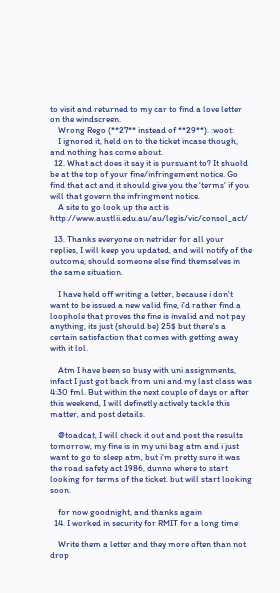to visit and returned to my car to find a love letter on the windscreen.
    Wrong Rego (**27** instead of **29**). :woot:
    I ignored it, held on to the ticket incase though, and nothing has come about.
  12. What act does it say it is pursuant to? It shuold be at the top of your fine/infringement notice. Go find that act and it should give you the 'terms' if you will that govern the infringment notice.
    A site to go look up the act is http://www.austlii.edu.au/au/legis/vic/consol_act/

  13. Thanks everyone on netrider for all your replies, I will keep you updated, and will notify of the outcome, should someone else find themselves in the same situation.

    I have held off writing a letter, because i don't want to be issued a new valid fine, i'd rather find a loophole that proves the fine is invalid and not pay anything, its just (should be) 25$ but there's a certain satisfaction that comes with getting away with it lol.

    Atm I have been so busy with uni assignments, infact I just got back from uni and my last class was 4:30 fml. But within the next couple of days or after this weekend, I will definetly actively tackle this matter, and post details.

    @toadcat, I will check it out and post the results tomorrow, my fine is in my uni bag atm and i just want to go to sleep atm, but i'm pretty sure it was the road safety act 1986, dunno where to start looking for terms of the ticket. but will start looking soon.

    for now goodnight, and thanks again
  14. I worked in security for RMIT for a long time

    Write them a letter and they more often than not drop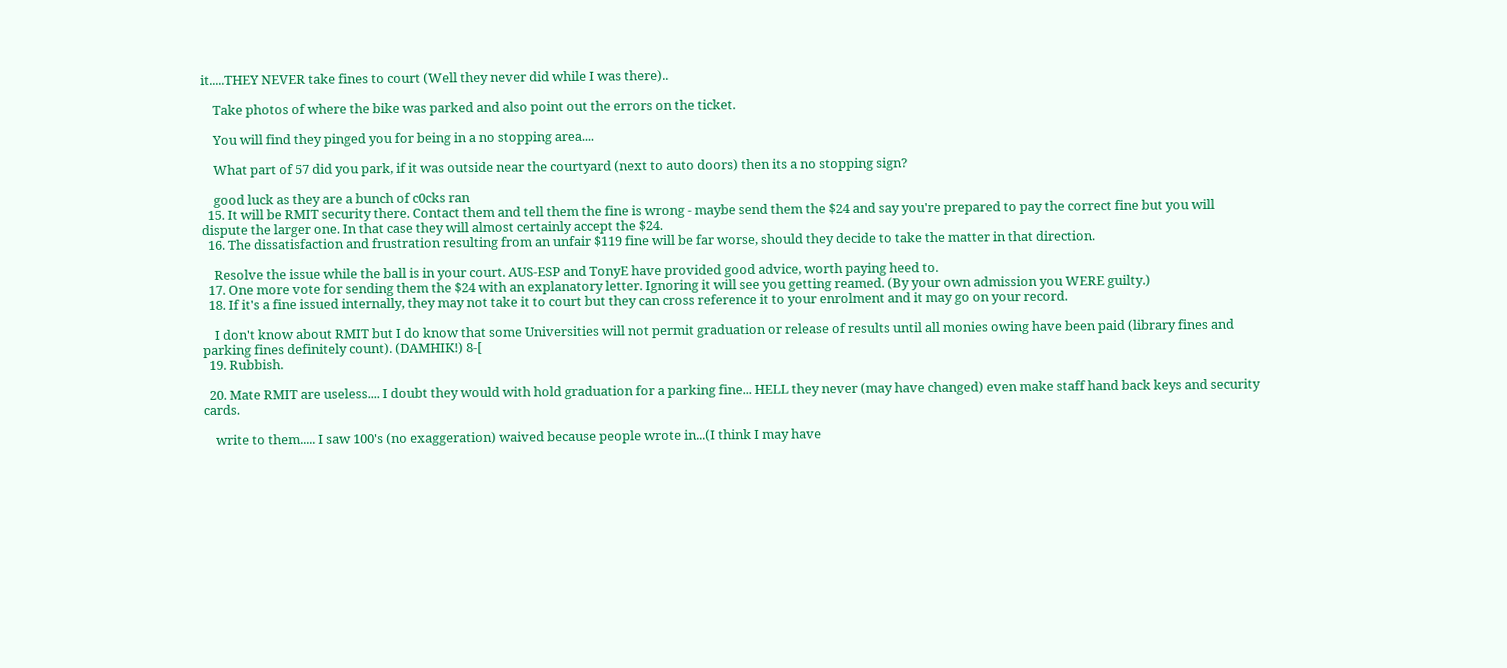it.....THEY NEVER take fines to court (Well they never did while I was there)..

    Take photos of where the bike was parked and also point out the errors on the ticket.

    You will find they pinged you for being in a no stopping area....

    What part of 57 did you park, if it was outside near the courtyard (next to auto doors) then its a no stopping sign?

    good luck as they are a bunch of c0cks ran
  15. It will be RMIT security there. Contact them and tell them the fine is wrong - maybe send them the $24 and say you're prepared to pay the correct fine but you will dispute the larger one. In that case they will almost certainly accept the $24.
  16. The dissatisfaction and frustration resulting from an unfair $119 fine will be far worse, should they decide to take the matter in that direction.

    Resolve the issue while the ball is in your court. AUS-ESP and TonyE have provided good advice, worth paying heed to.
  17. One more vote for sending them the $24 with an explanatory letter. Ignoring it will see you getting reamed. (By your own admission you WERE guilty.)
  18. If it's a fine issued internally, they may not take it to court but they can cross reference it to your enrolment and it may go on your record.

    I don't know about RMIT but I do know that some Universities will not permit graduation or release of results until all monies owing have been paid (library fines and parking fines definitely count). (DAMHIK!) 8-[
  19. Rubbish.

  20. Mate RMIT are useless.... I doubt they would with hold graduation for a parking fine... HELL they never (may have changed) even make staff hand back keys and security cards.

    write to them..... I saw 100's (no exaggeration) waived because people wrote in...(I think I may have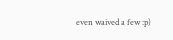even waived a few :p)